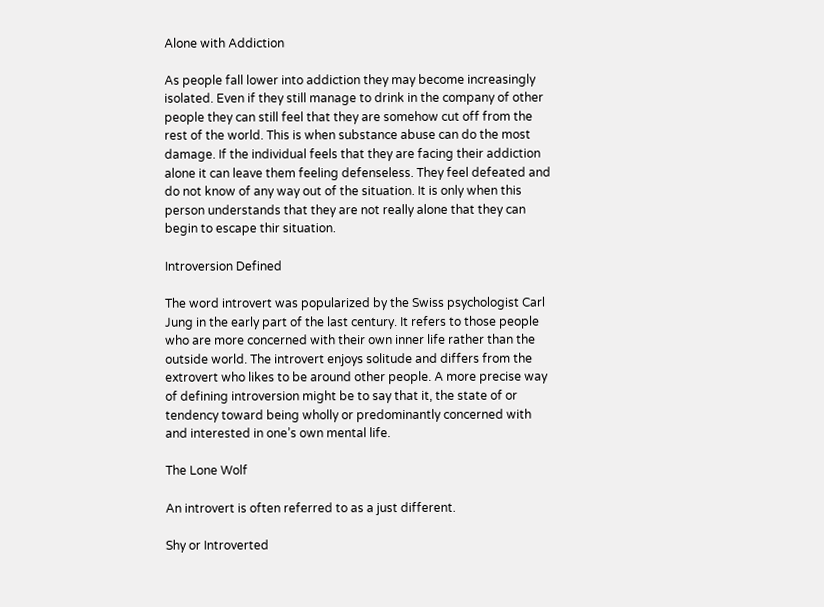Alone with Addiction

As people fall lower into addiction they may become increasingly isolated. Even if they still manage to drink in the company of other people they can still feel that they are somehow cut off from the rest of the world. This is when substance abuse can do the most damage. If the individual feels that they are facing their addiction alone it can leave them feeling defenseless. They feel defeated and do not know of any way out of the situation. It is only when this person understands that they are not really alone that they can begin to escape thir situation.

Introversion Defined

The word introvert was popularized by the Swiss psychologist Carl Jung in the early part of the last century. It refers to those people who are more concerned with their own inner life rather than the outside world. The introvert enjoys solitude and differs from the extrovert who likes to be around other people. A more precise way of defining introversion might be to say that it, the state of or tendency toward being wholly or predominantly concerned with and interested in one’s own mental life.

The Lone Wolf

An introvert is often referred to as a just different.

Shy or Introverted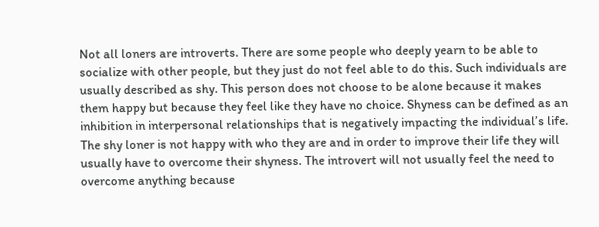Not all loners are introverts. There are some people who deeply yearn to be able to socialize with other people, but they just do not feel able to do this. Such individuals are usually described as shy. This person does not choose to be alone because it makes them happy but because they feel like they have no choice. Shyness can be defined as an inhibition in interpersonal relationships that is negatively impacting the individual’s life. The shy loner is not happy with who they are and in order to improve their life they will usually have to overcome their shyness. The introvert will not usually feel the need to overcome anything because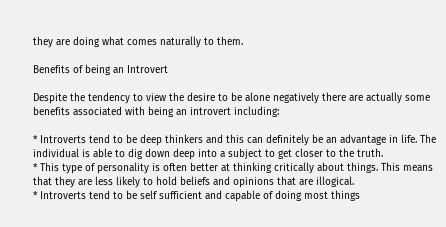they are doing what comes naturally to them.

Benefits of being an Introvert

Despite the tendency to view the desire to be alone negatively there are actually some benefits associated with being an introvert including:

* Introverts tend to be deep thinkers and this can definitely be an advantage in life. The individual is able to dig down deep into a subject to get closer to the truth.
* This type of personality is often better at thinking critically about things. This means that they are less likely to hold beliefs and opinions that are illogical.
* Introverts tend to be self sufficient and capable of doing most things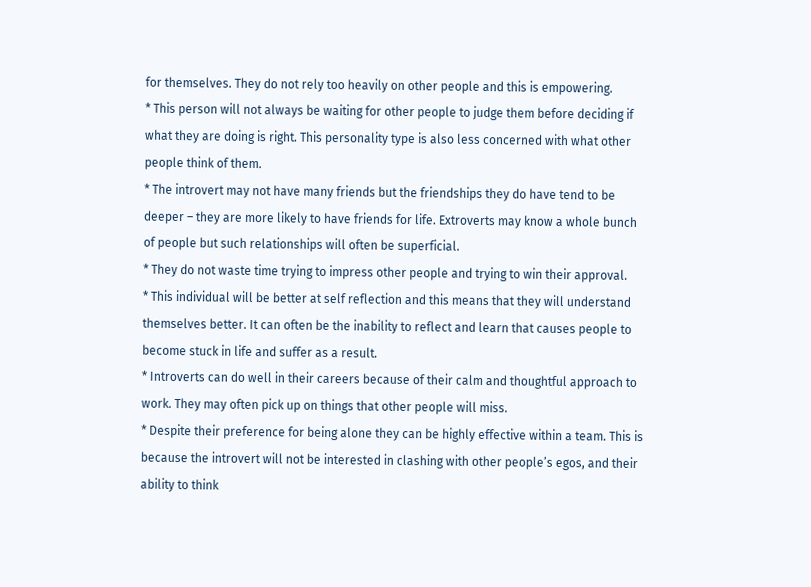for themselves. They do not rely too heavily on other people and this is empowering.
* This person will not always be waiting for other people to judge them before deciding if what they are doing is right. This personality type is also less concerned with what other people think of them.
* The introvert may not have many friends but the friendships they do have tend to be deeper – they are more likely to have friends for life. Extroverts may know a whole bunch of people but such relationships will often be superficial.
* They do not waste time trying to impress other people and trying to win their approval.
* This individual will be better at self reflection and this means that they will understand themselves better. It can often be the inability to reflect and learn that causes people to become stuck in life and suffer as a result.
* Introverts can do well in their careers because of their calm and thoughtful approach to work. They may often pick up on things that other people will miss.
* Despite their preference for being alone they can be highly effective within a team. This is because the introvert will not be interested in clashing with other people’s egos, and their ability to think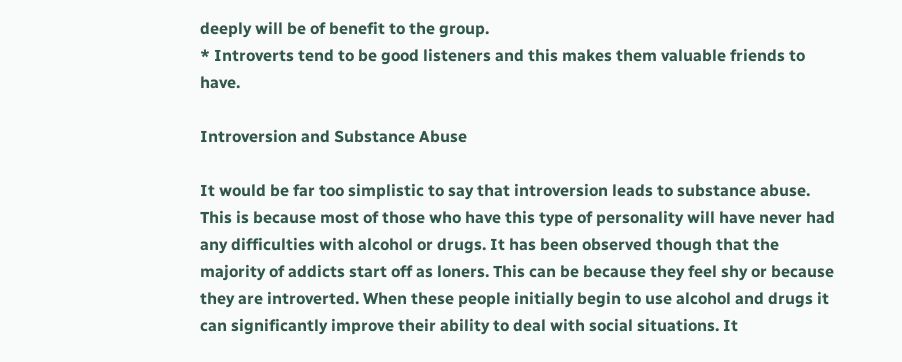deeply will be of benefit to the group.
* Introverts tend to be good listeners and this makes them valuable friends to have.

Introversion and Substance Abuse

It would be far too simplistic to say that introversion leads to substance abuse. This is because most of those who have this type of personality will have never had any difficulties with alcohol or drugs. It has been observed though that the majority of addicts start off as loners. This can be because they feel shy or because they are introverted. When these people initially begin to use alcohol and drugs it can significantly improve their ability to deal with social situations. It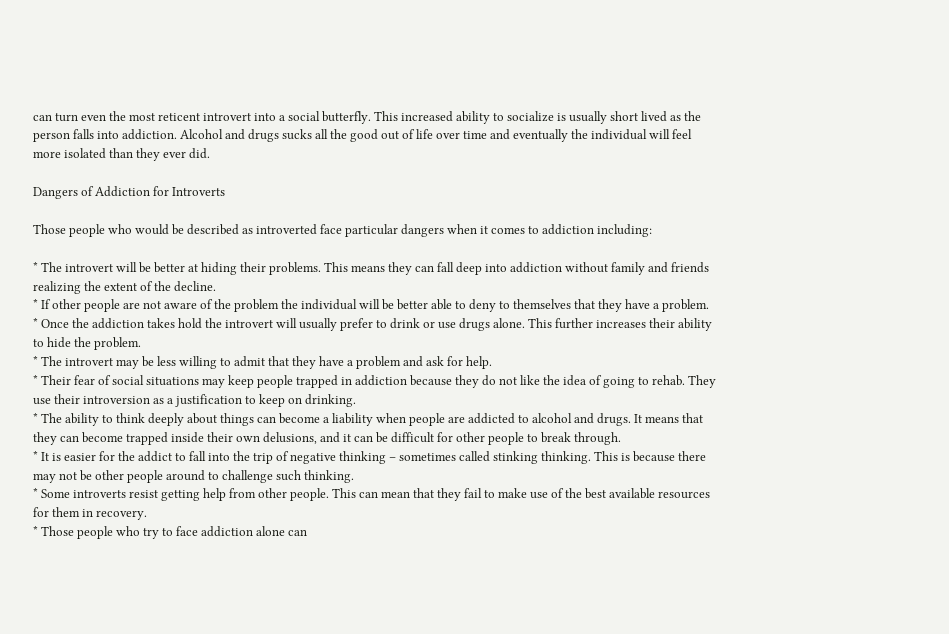can turn even the most reticent introvert into a social butterfly. This increased ability to socialize is usually short lived as the person falls into addiction. Alcohol and drugs sucks all the good out of life over time and eventually the individual will feel more isolated than they ever did.

Dangers of Addiction for Introverts

Those people who would be described as introverted face particular dangers when it comes to addiction including:

* The introvert will be better at hiding their problems. This means they can fall deep into addiction without family and friends realizing the extent of the decline.
* If other people are not aware of the problem the individual will be better able to deny to themselves that they have a problem.
* Once the addiction takes hold the introvert will usually prefer to drink or use drugs alone. This further increases their ability to hide the problem.
* The introvert may be less willing to admit that they have a problem and ask for help.
* Their fear of social situations may keep people trapped in addiction because they do not like the idea of going to rehab. They use their introversion as a justification to keep on drinking.
* The ability to think deeply about things can become a liability when people are addicted to alcohol and drugs. It means that they can become trapped inside their own delusions, and it can be difficult for other people to break through.
* It is easier for the addict to fall into the trip of negative thinking – sometimes called stinking thinking. This is because there may not be other people around to challenge such thinking.
* Some introverts resist getting help from other people. This can mean that they fail to make use of the best available resources for them in recovery.
* Those people who try to face addiction alone can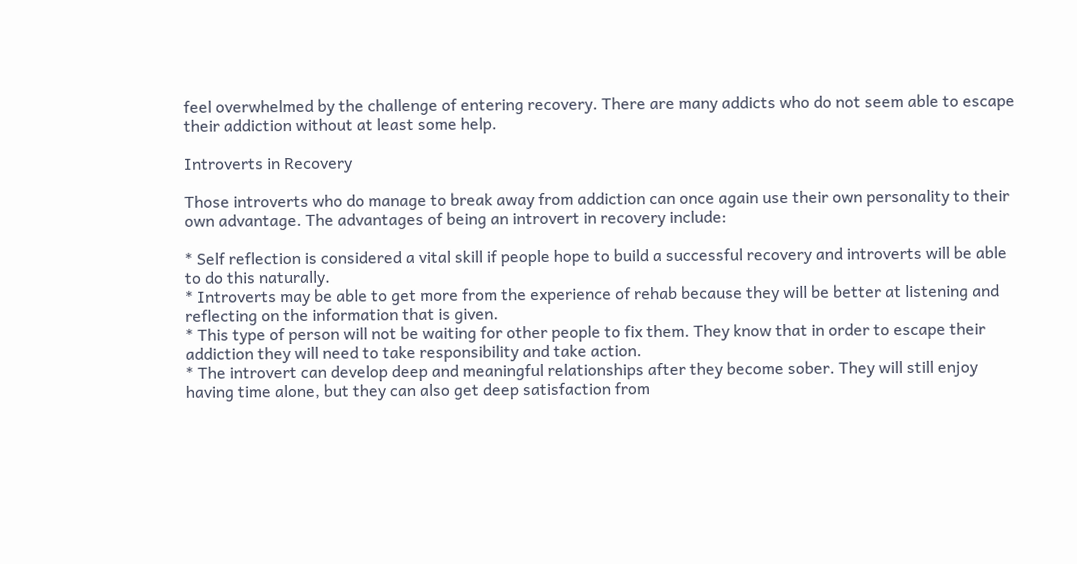feel overwhelmed by the challenge of entering recovery. There are many addicts who do not seem able to escape their addiction without at least some help.

Introverts in Recovery

Those introverts who do manage to break away from addiction can once again use their own personality to their own advantage. The advantages of being an introvert in recovery include:

* Self reflection is considered a vital skill if people hope to build a successful recovery and introverts will be able to do this naturally.
* Introverts may be able to get more from the experience of rehab because they will be better at listening and reflecting on the information that is given.
* This type of person will not be waiting for other people to fix them. They know that in order to escape their addiction they will need to take responsibility and take action.
* The introvert can develop deep and meaningful relationships after they become sober. They will still enjoy having time alone, but they can also get deep satisfaction from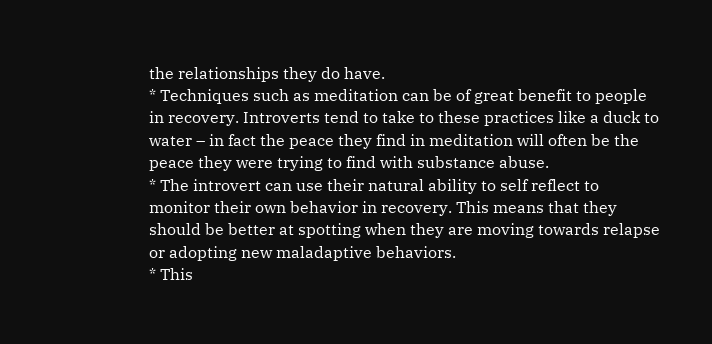the relationships they do have.
* Techniques such as meditation can be of great benefit to people in recovery. Introverts tend to take to these practices like a duck to water – in fact the peace they find in meditation will often be the peace they were trying to find with substance abuse.
* The introvert can use their natural ability to self reflect to monitor their own behavior in recovery. This means that they should be better at spotting when they are moving towards relapse or adopting new maladaptive behaviors.
* This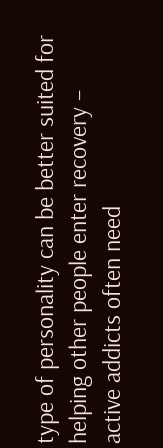type of personality can be better suited for helping other people enter recovery – active addicts often need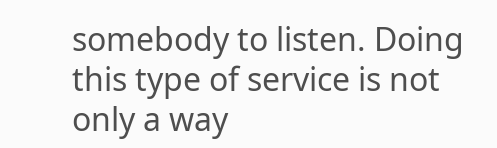somebody to listen. Doing this type of service is not only a way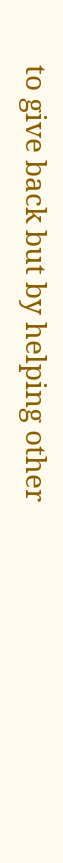to give back but by helping other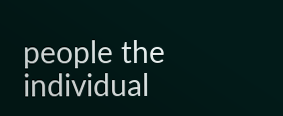people the individual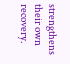strengthens their own recovery.